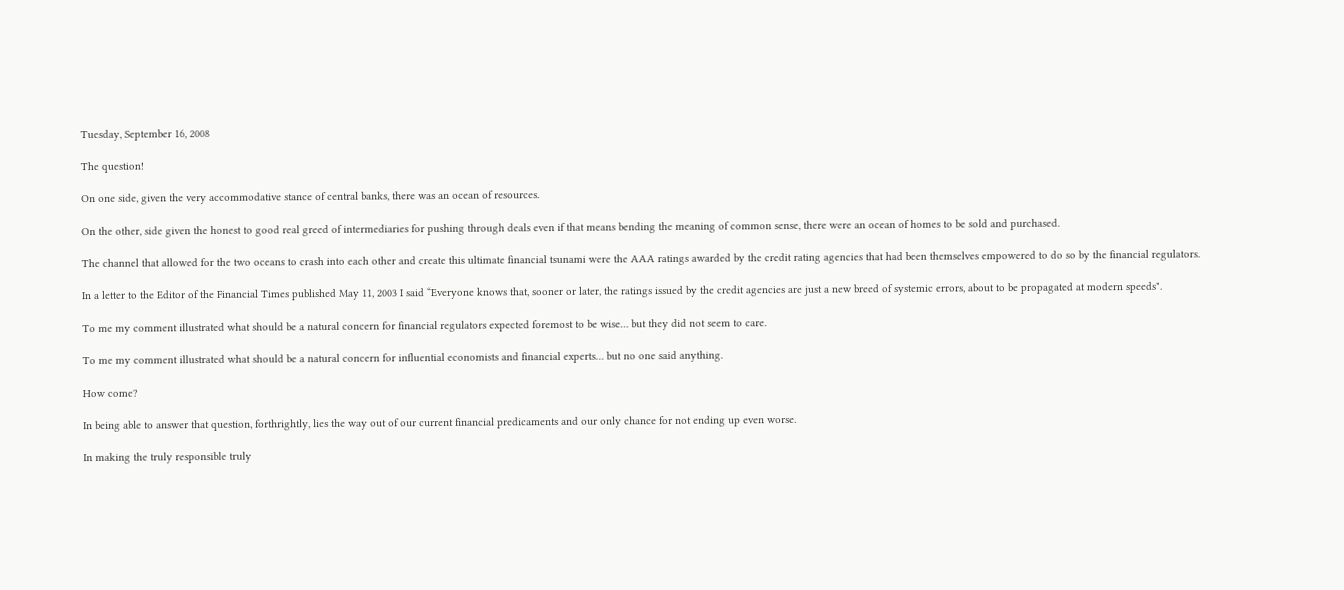Tuesday, September 16, 2008

The question!

On one side, given the very accommodative stance of central banks, there was an ocean of resources.

On the other, side given the honest to good real greed of intermediaries for pushing through deals even if that means bending the meaning of common sense, there were an ocean of homes to be sold and purchased.

The channel that allowed for the two oceans to crash into each other and create this ultimate financial tsunami were the AAA ratings awarded by the credit rating agencies that had been themselves empowered to do so by the financial regulators.

In a letter to the Editor of the Financial Times published May 11, 2003 I said “Everyone knows that, sooner or later, the ratings issued by the credit agencies are just a new breed of systemic errors, about to be propagated at modern speeds".

To me my comment illustrated what should be a natural concern for financial regulators expected foremost to be wise… but they did not seem to care.

To me my comment illustrated what should be a natural concern for influential economists and financial experts… but no one said anything.

How come?

In being able to answer that question, forthrightly, lies the way out of our current financial predicaments and our only chance for not ending up even worse.

In making the truly responsible truly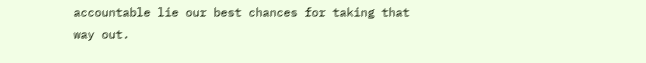accountable lie our best chances for taking that way out.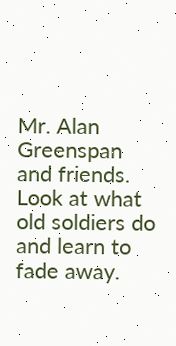Mr. Alan Greenspan and friends. Look at what old soldiers do and learn to fade away.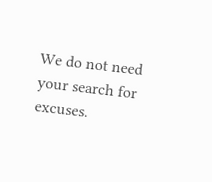We do not need your search for excuses.